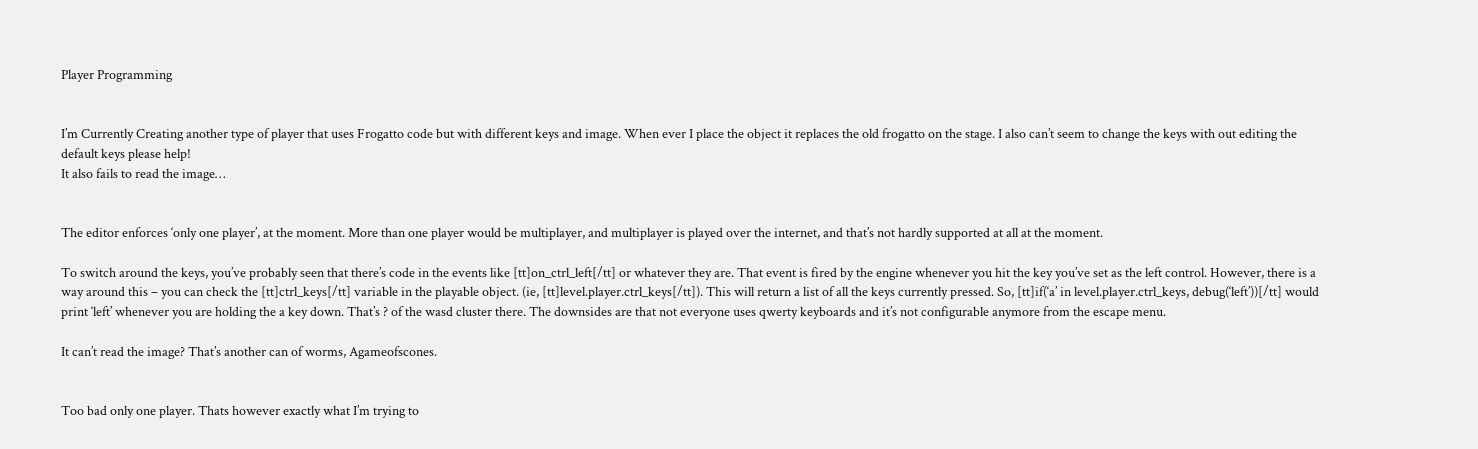Player Programming


I’m Currently Creating another type of player that uses Frogatto code but with different keys and image. When ever I place the object it replaces the old frogatto on the stage. I also can’t seem to change the keys with out editing the default keys please help!
It also fails to read the image…


The editor enforces ‘only one player’, at the moment. More than one player would be multiplayer, and multiplayer is played over the internet, and that’s not hardly supported at all at the moment.

To switch around the keys, you’ve probably seen that there’s code in the events like [tt]on_ctrl_left[/tt] or whatever they are. That event is fired by the engine whenever you hit the key you’ve set as the left control. However, there is a way around this – you can check the [tt]ctrl_keys[/tt] variable in the playable object. (ie, [tt]level.player.ctrl_keys[/tt]). This will return a list of all the keys currently pressed. So, [tt]if(‘a’ in level.player.ctrl_keys, debug(‘left’))[/tt] would print ‘left’ whenever you are holding the a key down. That’s ? of the wasd cluster there. The downsides are that not everyone uses qwerty keyboards and it’s not configurable anymore from the escape menu.

It can’t read the image? That’s another can of worms, Agameofscones.


Too bad only one player. Thats however exactly what I’m trying to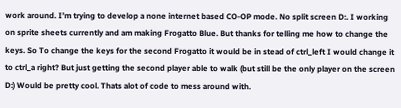work around. I’m trying to develop a none internet based CO-OP mode. No split screen D:. I working on sprite sheets currently and am making Frogatto Blue. But thanks for telling me how to change the keys. So To change the keys for the second Frogatto it would be in stead of ctrl_left I would change it to ctrl_a right? But just getting the second player able to walk (but still be the only player on the screen D:) Would be pretty cool. Thats alot of code to mess around with.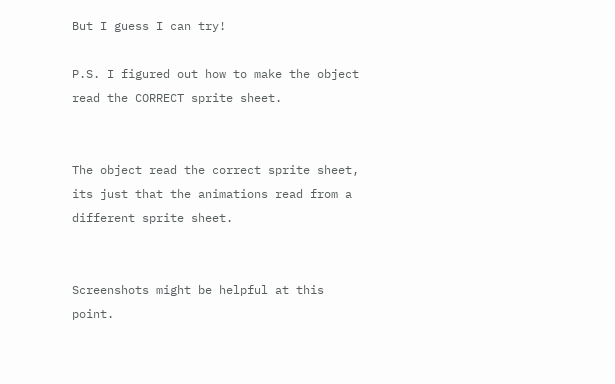But I guess I can try!

P.S. I figured out how to make the object read the CORRECT sprite sheet.


The object read the correct sprite sheet, its just that the animations read from a different sprite sheet.


Screenshots might be helpful at this point.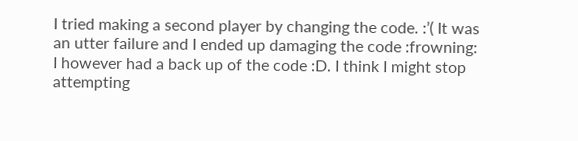I tried making a second player by changing the code. :’( It was an utter failure and I ended up damaging the code :frowning: I however had a back up of the code :D. I think I might stop attempting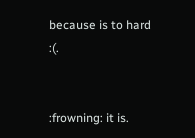because is to hard :(.


:frowning: it is.